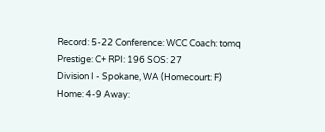Record: 5-22 Conference: WCC Coach: tomq Prestige: C+ RPI: 196 SOS: 27
Division I - Spokane, WA (Homecourt: F)
Home: 4-9 Away: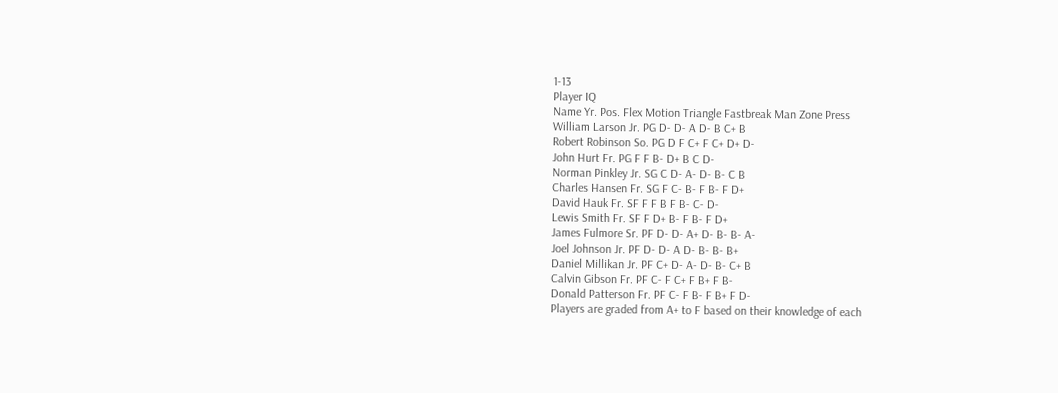1-13
Player IQ
Name Yr. Pos. Flex Motion Triangle Fastbreak Man Zone Press
William Larson Jr. PG D- D- A D- B C+ B
Robert Robinson So. PG D F C+ F C+ D+ D-
John Hurt Fr. PG F F B- D+ B C D-
Norman Pinkley Jr. SG C D- A- D- B- C B
Charles Hansen Fr. SG F C- B- F B- F D+
David Hauk Fr. SF F F B F B- C- D-
Lewis Smith Fr. SF F D+ B- F B- F D+
James Fulmore Sr. PF D- D- A+ D- B- B- A-
Joel Johnson Jr. PF D- D- A D- B- B- B+
Daniel Millikan Jr. PF C+ D- A- D- B- C+ B
Calvin Gibson Fr. PF C- F C+ F B+ F B-
Donald Patterson Fr. PF C- F B- F B+ F D-
Players are graded from A+ to F based on their knowledge of each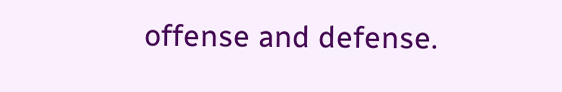offense and defense.